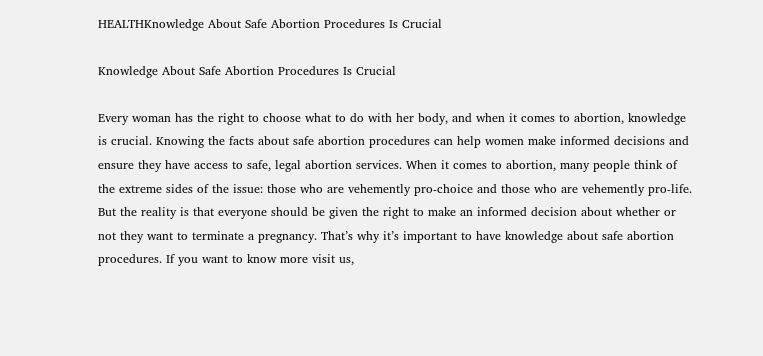HEALTHKnowledge About Safe Abortion Procedures Is Crucial

Knowledge About Safe Abortion Procedures Is Crucial

Every woman has the right to choose what to do with her body, and when it comes to abortion, knowledge is crucial. Knowing the facts about safe abortion procedures can help women make informed decisions and ensure they have access to safe, legal abortion services. When it comes to abortion, many people think of the extreme sides of the issue: those who are vehemently pro-choice and those who are vehemently pro-life. But the reality is that everyone should be given the right to make an informed decision about whether or not they want to terminate a pregnancy. That’s why it’s important to have knowledge about safe abortion procedures. If you want to know more visit us,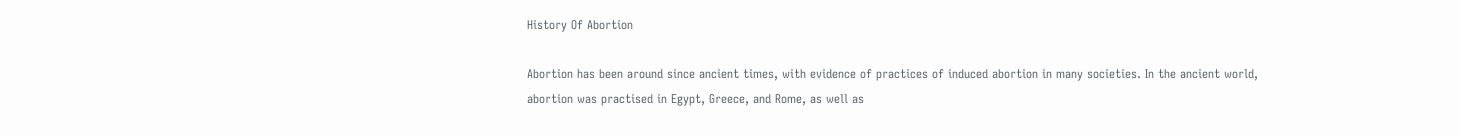History Of Abortion

Abortion has been around since ancient times, with evidence of practices of induced abortion in many societies. In the ancient world, abortion was practised in Egypt, Greece, and Rome, as well as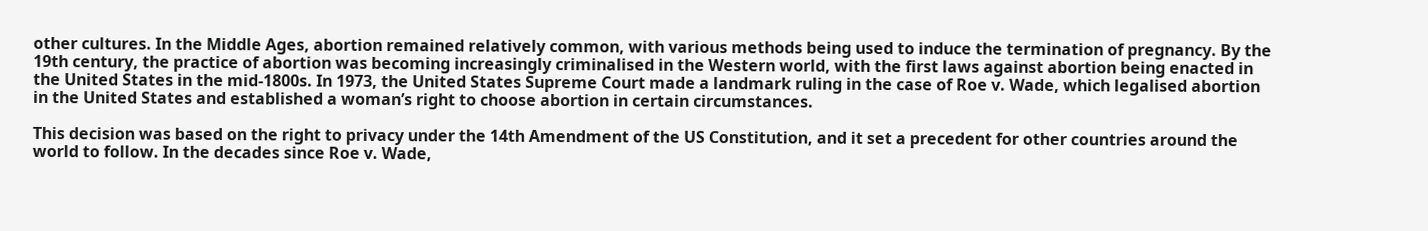other cultures. In the Middle Ages, abortion remained relatively common, with various methods being used to induce the termination of pregnancy. By the 19th century, the practice of abortion was becoming increasingly criminalised in the Western world, with the first laws against abortion being enacted in the United States in the mid-1800s. In 1973, the United States Supreme Court made a landmark ruling in the case of Roe v. Wade, which legalised abortion in the United States and established a woman’s right to choose abortion in certain circumstances.

This decision was based on the right to privacy under the 14th Amendment of the US Constitution, and it set a precedent for other countries around the world to follow. In the decades since Roe v. Wade,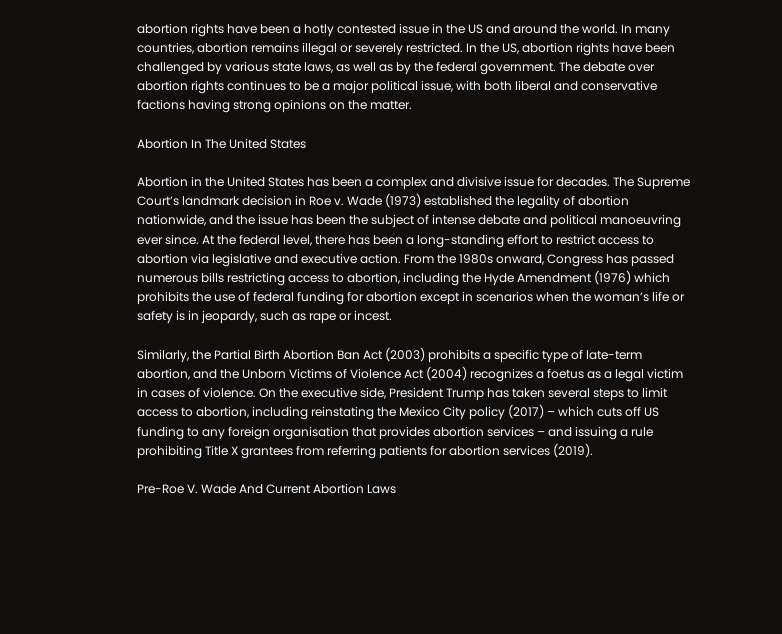abortion rights have been a hotly contested issue in the US and around the world. In many countries, abortion remains illegal or severely restricted. In the US, abortion rights have been challenged by various state laws, as well as by the federal government. The debate over abortion rights continues to be a major political issue, with both liberal and conservative factions having strong opinions on the matter.

Abortion In The United States

Abortion in the United States has been a complex and divisive issue for decades. The Supreme Court’s landmark decision in Roe v. Wade (1973) established the legality of abortion nationwide, and the issue has been the subject of intense debate and political manoeuvring ever since. At the federal level, there has been a long-standing effort to restrict access to abortion via legislative and executive action. From the 1980s onward, Congress has passed numerous bills restricting access to abortion, including the Hyde Amendment (1976) which prohibits the use of federal funding for abortion except in scenarios when the woman’s life or safety is in jeopardy, such as rape or incest.

Similarly, the Partial Birth Abortion Ban Act (2003) prohibits a specific type of late-term abortion, and the Unborn Victims of Violence Act (2004) recognizes a foetus as a legal victim in cases of violence. On the executive side, President Trump has taken several steps to limit access to abortion, including reinstating the Mexico City policy (2017) – which cuts off US funding to any foreign organisation that provides abortion services – and issuing a rule prohibiting Title X grantees from referring patients for abortion services (2019).

Pre-Roe V. Wade And Current Abortion Laws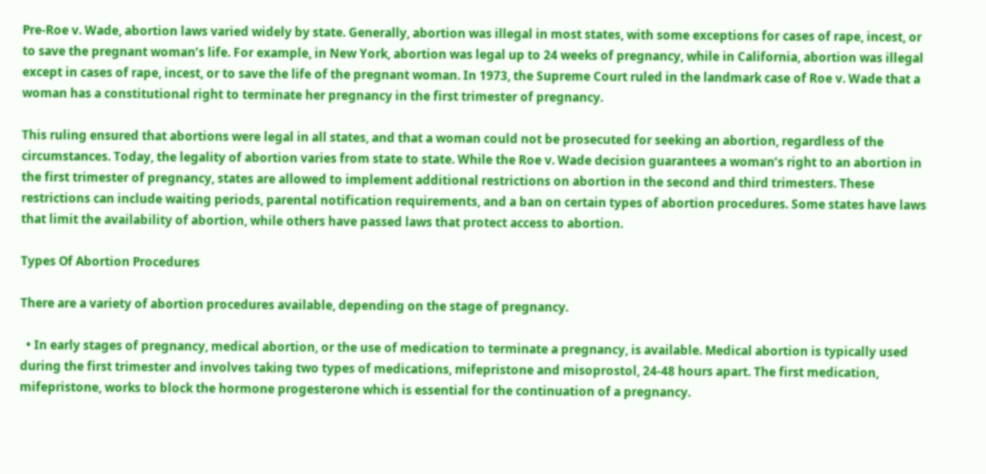Pre-Roe v. Wade, abortion laws varied widely by state. Generally, abortion was illegal in most states, with some exceptions for cases of rape, incest, or to save the pregnant woman’s life. For example, in New York, abortion was legal up to 24 weeks of pregnancy, while in California, abortion was illegal except in cases of rape, incest, or to save the life of the pregnant woman. In 1973, the Supreme Court ruled in the landmark case of Roe v. Wade that a woman has a constitutional right to terminate her pregnancy in the first trimester of pregnancy.

This ruling ensured that abortions were legal in all states, and that a woman could not be prosecuted for seeking an abortion, regardless of the circumstances. Today, the legality of abortion varies from state to state. While the Roe v. Wade decision guarantees a woman’s right to an abortion in the first trimester of pregnancy, states are allowed to implement additional restrictions on abortion in the second and third trimesters. These restrictions can include waiting periods, parental notification requirements, and a ban on certain types of abortion procedures. Some states have laws that limit the availability of abortion, while others have passed laws that protect access to abortion.

Types Of Abortion Procedures

There are a variety of abortion procedures available, depending on the stage of pregnancy.

  • In early stages of pregnancy, medical abortion, or the use of medication to terminate a pregnancy, is available. Medical abortion is typically used during the first trimester and involves taking two types of medications, mifepristone and misoprostol, 24-48 hours apart. The first medication, mifepristone, works to block the hormone progesterone which is essential for the continuation of a pregnancy.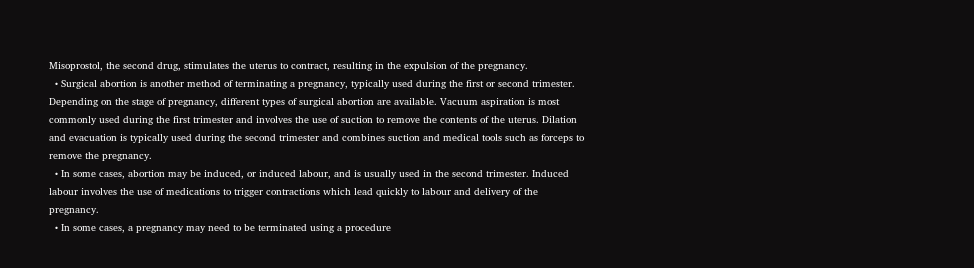Misoprostol, the second drug, stimulates the uterus to contract, resulting in the expulsion of the pregnancy.
  • Surgical abortion is another method of terminating a pregnancy, typically used during the first or second trimester. Depending on the stage of pregnancy, different types of surgical abortion are available. Vacuum aspiration is most commonly used during the first trimester and involves the use of suction to remove the contents of the uterus. Dilation and evacuation is typically used during the second trimester and combines suction and medical tools such as forceps to remove the pregnancy.
  • In some cases, abortion may be induced, or induced labour, and is usually used in the second trimester. Induced labour involves the use of medications to trigger contractions which lead quickly to labour and delivery of the pregnancy.
  • In some cases, a pregnancy may need to be terminated using a procedure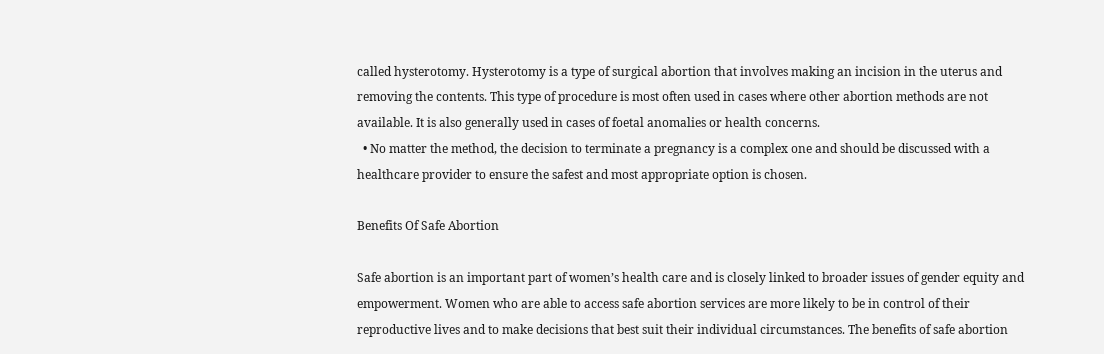called hysterotomy. Hysterotomy is a type of surgical abortion that involves making an incision in the uterus and removing the contents. This type of procedure is most often used in cases where other abortion methods are not available. It is also generally used in cases of foetal anomalies or health concerns.
  • No matter the method, the decision to terminate a pregnancy is a complex one and should be discussed with a healthcare provider to ensure the safest and most appropriate option is chosen.

Benefits Of Safe Abortion

Safe abortion is an important part of women’s health care and is closely linked to broader issues of gender equity and empowerment. Women who are able to access safe abortion services are more likely to be in control of their reproductive lives and to make decisions that best suit their individual circumstances. The benefits of safe abortion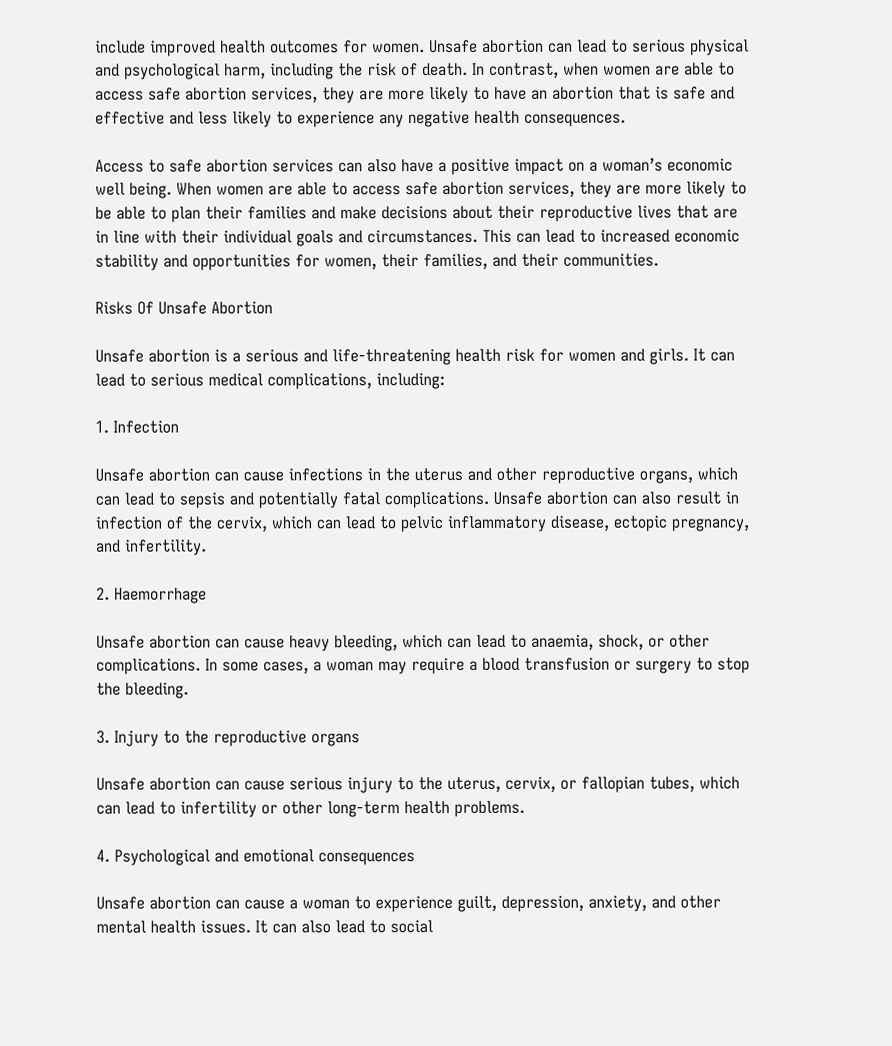include improved health outcomes for women. Unsafe abortion can lead to serious physical and psychological harm, including the risk of death. In contrast, when women are able to access safe abortion services, they are more likely to have an abortion that is safe and effective and less likely to experience any negative health consequences.

Access to safe abortion services can also have a positive impact on a woman’s economic well being. When women are able to access safe abortion services, they are more likely to be able to plan their families and make decisions about their reproductive lives that are in line with their individual goals and circumstances. This can lead to increased economic stability and opportunities for women, their families, and their communities.

Risks Of Unsafe Abortion

Unsafe abortion is a serious and life-threatening health risk for women and girls. It can lead to serious medical complications, including:

1. Infection

Unsafe abortion can cause infections in the uterus and other reproductive organs, which can lead to sepsis and potentially fatal complications. Unsafe abortion can also result in infection of the cervix, which can lead to pelvic inflammatory disease, ectopic pregnancy, and infertility.

2. Haemorrhage

Unsafe abortion can cause heavy bleeding, which can lead to anaemia, shock, or other complications. In some cases, a woman may require a blood transfusion or surgery to stop the bleeding.

3. Injury to the reproductive organs

Unsafe abortion can cause serious injury to the uterus, cervix, or fallopian tubes, which can lead to infertility or other long-term health problems.

4. Psychological and emotional consequences

Unsafe abortion can cause a woman to experience guilt, depression, anxiety, and other mental health issues. It can also lead to social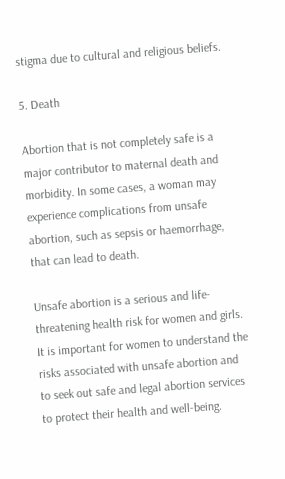stigma due to cultural and religious beliefs.

5. Death

Abortion that is not completely safe is a major contributor to maternal death and morbidity. In some cases, a woman may experience complications from unsafe abortion, such as sepsis or haemorrhage, that can lead to death.

Unsafe abortion is a serious and life-threatening health risk for women and girls. It is important for women to understand the risks associated with unsafe abortion and to seek out safe and legal abortion services to protect their health and well-being.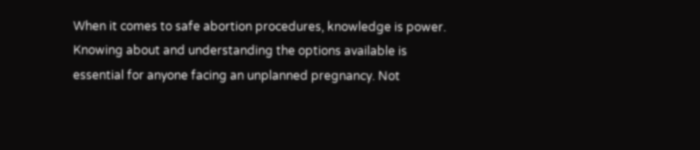When it comes to safe abortion procedures, knowledge is power. Knowing about and understanding the options available is essential for anyone facing an unplanned pregnancy. Not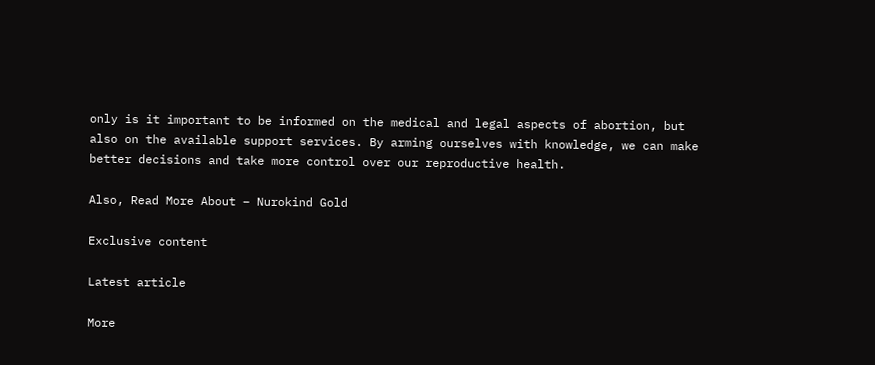only is it important to be informed on the medical and legal aspects of abortion, but also on the available support services. By arming ourselves with knowledge, we can make better decisions and take more control over our reproductive health.

Also, Read More About – Nurokind Gold

Exclusive content

Latest article

More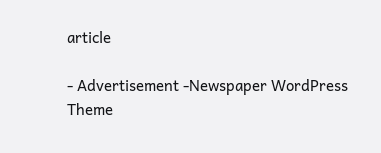article

- Advertisement -Newspaper WordPress Theme